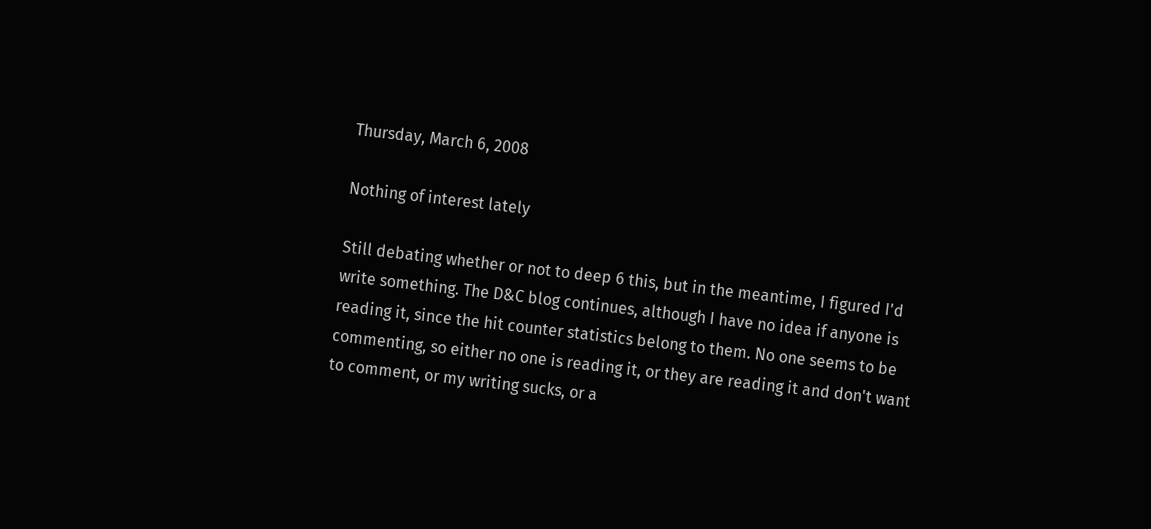Thursday, March 6, 2008

Nothing of interest lately

Still debating whether or not to deep 6 this, but in the meantime, I figured I'd write something. The D&C blog continues, although I have no idea if anyone is reading it, since the hit counter statistics belong to them. No one seems to be commenting, so either no one is reading it, or they are reading it and don't want to comment, or my writing sucks, or a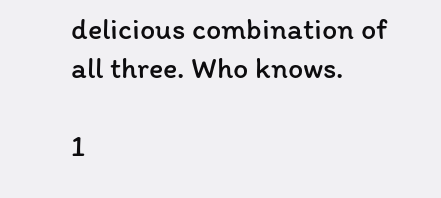delicious combination of all three. Who knows.

1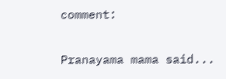comment:

Pranayama mama said...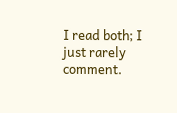I read both; I just rarely comment.